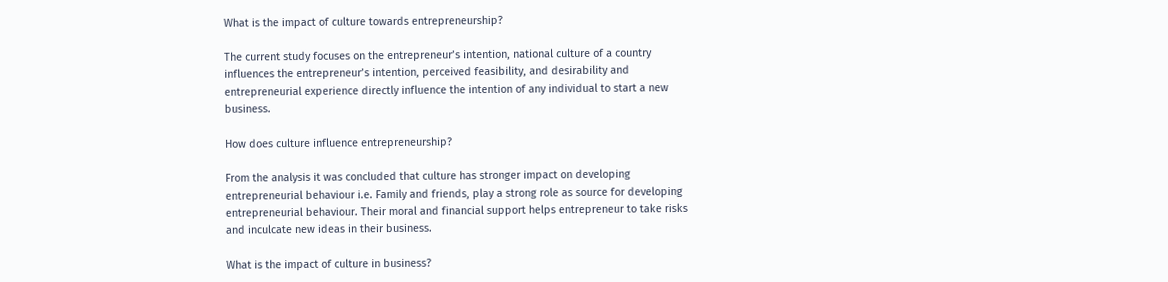What is the impact of culture towards entrepreneurship?

The current study focuses on the entrepreneur’s intention, national culture of a country influences the entrepreneur’s intention, perceived feasibility, and desirability and entrepreneurial experience directly influence the intention of any individual to start a new business.

How does culture influence entrepreneurship?

From the analysis it was concluded that culture has stronger impact on developing entrepreneurial behaviour i.e. Family and friends, play a strong role as source for developing entrepreneurial behaviour. Their moral and financial support helps entrepreneur to take risks and inculcate new ideas in their business.

What is the impact of culture in business?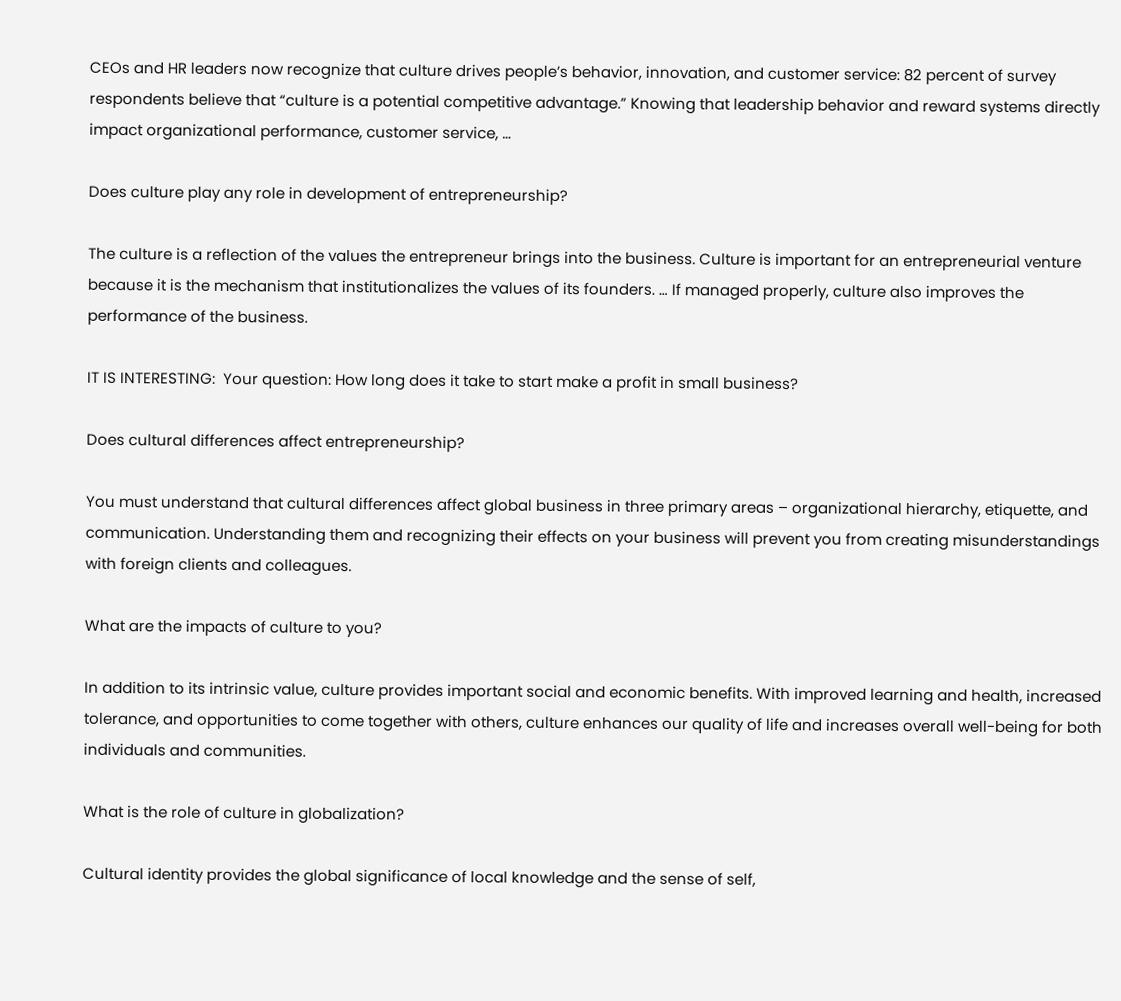CEOs and HR leaders now recognize that culture drives people’s behavior, innovation, and customer service: 82 percent of survey respondents believe that “culture is a potential competitive advantage.” Knowing that leadership behavior and reward systems directly impact organizational performance, customer service, …

Does culture play any role in development of entrepreneurship?

The culture is a reflection of the values the entrepreneur brings into the business. Culture is important for an entrepreneurial venture because it is the mechanism that institutionalizes the values of its founders. … If managed properly, culture also improves the performance of the business.

IT IS INTERESTING:  Your question: How long does it take to start make a profit in small business?

Does cultural differences affect entrepreneurship?

You must understand that cultural differences affect global business in three primary areas – organizational hierarchy, etiquette, and communication. Understanding them and recognizing their effects on your business will prevent you from creating misunderstandings with foreign clients and colleagues.

What are the impacts of culture to you?

In addition to its intrinsic value, culture provides important social and economic benefits. With improved learning and health, increased tolerance, and opportunities to come together with others, culture enhances our quality of life and increases overall well-being for both individuals and communities.

What is the role of culture in globalization?

Cultural identity provides the global significance of local knowledge and the sense of self,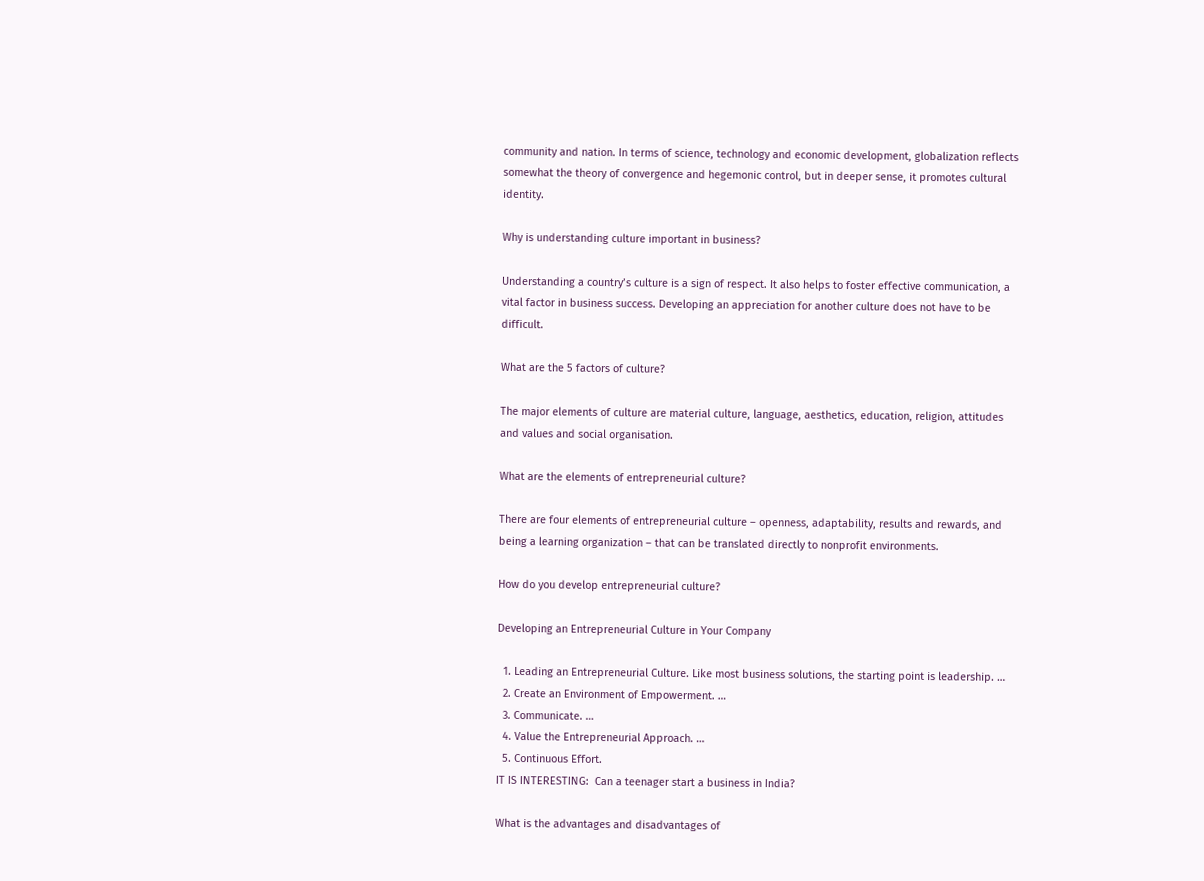community and nation. In terms of science, technology and economic development, globalization reflects somewhat the theory of convergence and hegemonic control, but in deeper sense, it promotes cultural identity.

Why is understanding culture important in business?

Understanding a country’s culture is a sign of respect. It also helps to foster effective communication, a vital factor in business success. Developing an appreciation for another culture does not have to be difficult.

What are the 5 factors of culture?

The major elements of culture are material culture, language, aesthetics, education, religion, attitudes and values and social organisation.

What are the elements of entrepreneurial culture?

There are four elements of entrepreneurial culture – openness, adaptability, results and rewards, and being a learning organization – that can be translated directly to nonprofit environments.

How do you develop entrepreneurial culture?

Developing an Entrepreneurial Culture in Your Company

  1. Leading an Entrepreneurial Culture. Like most business solutions, the starting point is leadership. …
  2. Create an Environment of Empowerment. …
  3. Communicate. …
  4. Value the Entrepreneurial Approach. …
  5. Continuous Effort.
IT IS INTERESTING:  Can a teenager start a business in India?

What is the advantages and disadvantages of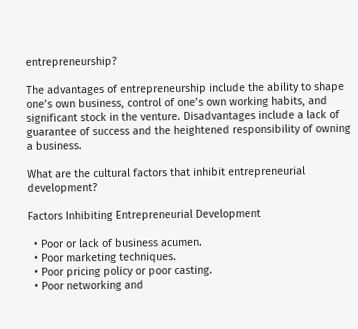entrepreneurship?

The advantages of entrepreneurship include the ability to shape one’s own business, control of one’s own working habits, and significant stock in the venture. Disadvantages include a lack of guarantee of success and the heightened responsibility of owning a business.

What are the cultural factors that inhibit entrepreneurial development?

Factors Inhibiting Entrepreneurial Development

  • Poor or lack of business acumen.
  • Poor marketing techniques.
  • Poor pricing policy or poor casting.
  • Poor networking and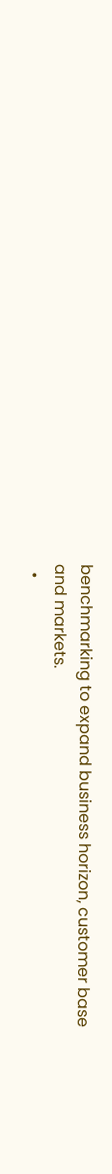benchmarking to expand business horizon, customer base and markets.
  •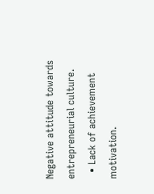Negative attitude towards entrepreneurial culture.
  • Lack of achievement motivation.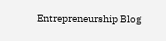Entrepreneurship Blog